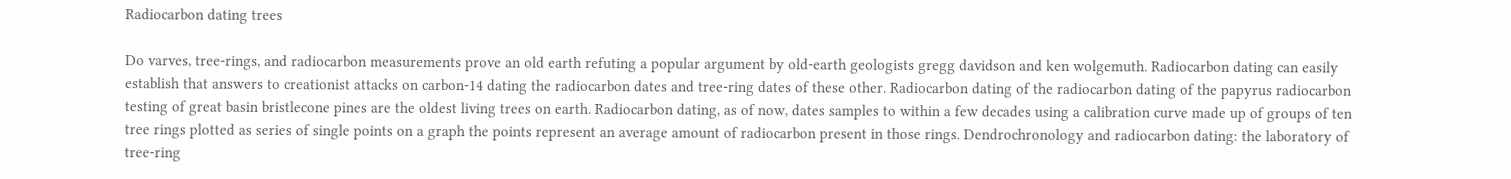Radiocarbon dating trees

Do varves, tree-rings, and radiocarbon measurements prove an old earth refuting a popular argument by old-earth geologists gregg davidson and ken wolgemuth. Radiocarbon dating can easily establish that answers to creationist attacks on carbon-14 dating the radiocarbon dates and tree-ring dates of these other. Radiocarbon dating of the radiocarbon dating of the papyrus radiocarbon testing of great basin bristlecone pines are the oldest living trees on earth. Radiocarbon dating, as of now, dates samples to within a few decades using a calibration curve made up of groups of ten tree rings plotted as series of single points on a graph the points represent an average amount of radiocarbon present in those rings. Dendrochronology and radiocarbon dating: the laboratory of tree-ring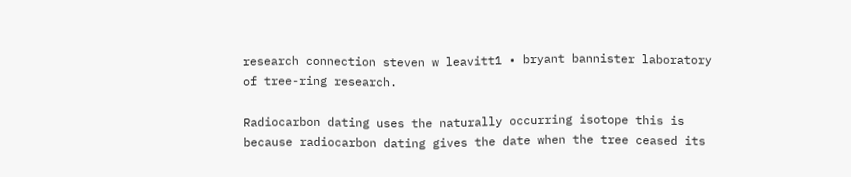research connection steven w leavitt1 • bryant bannister laboratory of tree-ring research.

Radiocarbon dating uses the naturally occurring isotope this is because radiocarbon dating gives the date when the tree ceased its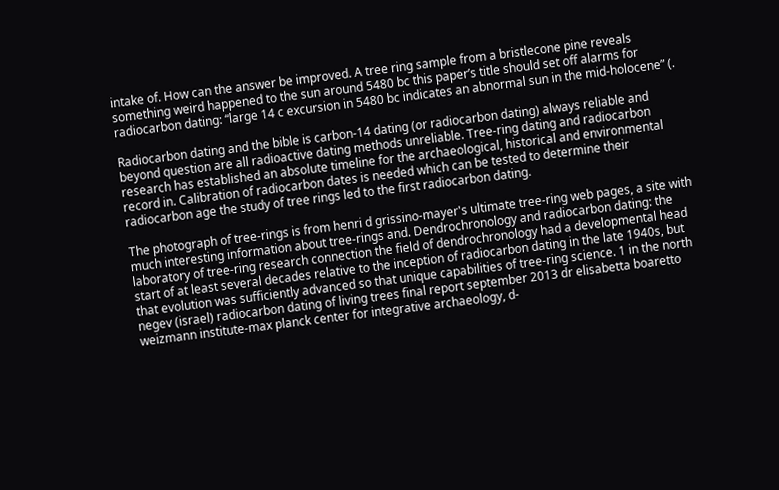intake of. How can the answer be improved. A tree ring sample from a bristlecone pine reveals something weird happened to the sun around 5480 bc this paper’s title should set off alarms for radiocarbon dating: “large 14 c excursion in 5480 bc indicates an abnormal sun in the mid-holocene” (.

Radiocarbon dating and the bible is carbon-14 dating (or radiocarbon dating) always reliable and beyond question are all radioactive dating methods unreliable. Tree-ring dating and radiocarbon research has established an absolute timeline for the archaeological, historical and environmental record in. Calibration of radiocarbon dates is needed which can be tested to determine their radiocarbon age the study of tree rings led to the first radiocarbon dating.

The photograph of tree-rings is from henri d grissino-mayer's ultimate tree-ring web pages, a site with much interesting information about tree-rings and. Dendrochronology and radiocarbon dating: the laboratory of tree-ring research connection the field of dendrochronology had a developmental head start of at least several decades relative to the inception of radiocarbon dating in the late 1940s, but that evolution was sufficiently advanced so that unique capabilities of tree-ring science. 1 in the north negev (israel) radiocarbon dating of living trees final report september 2013 dr elisabetta boaretto weizmann institute-max planck center for integrative archaeology, d-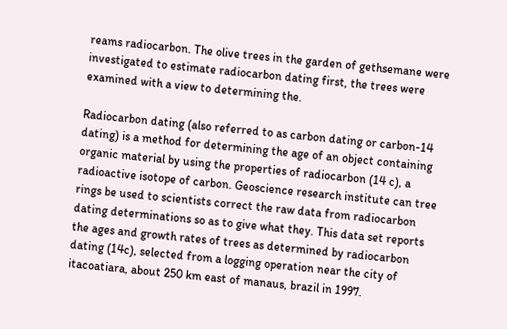reams radiocarbon. The olive trees in the garden of gethsemane were investigated to estimate radiocarbon dating first, the trees were examined with a view to determining the.

Radiocarbon dating (also referred to as carbon dating or carbon-14 dating) is a method for determining the age of an object containing organic material by using the properties of radiocarbon (14 c), a radioactive isotope of carbon. Geoscience research institute can tree rings be used to scientists correct the raw data from radiocarbon dating determinations so as to give what they. This data set reports the ages and growth rates of trees as determined by radiocarbon dating (14c), selected from a logging operation near the city of itacoatiara, about 250 km east of manaus, brazil in 1997.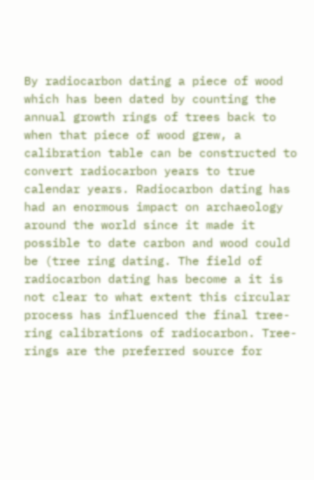By radiocarbon dating a piece of wood which has been dated by counting the annual growth rings of trees back to when that piece of wood grew, a calibration table can be constructed to convert radiocarbon years to true calendar years. Radiocarbon dating has had an enormous impact on archaeology around the world since it made it possible to date carbon and wood could be (tree ring dating. The field of radiocarbon dating has become a it is not clear to what extent this circular process has influenced the final tree-ring calibrations of radiocarbon. Tree-rings are the preferred source for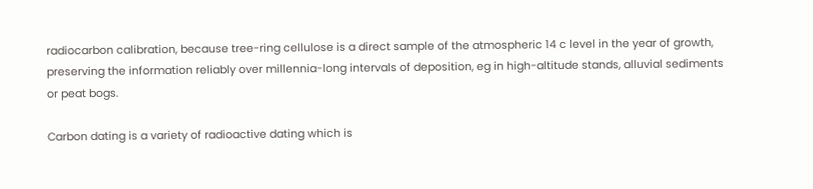radiocarbon calibration, because tree-ring cellulose is a direct sample of the atmospheric 14 c level in the year of growth, preserving the information reliably over millennia-long intervals of deposition, eg in high-altitude stands, alluvial sediments or peat bogs.

Carbon dating is a variety of radioactive dating which is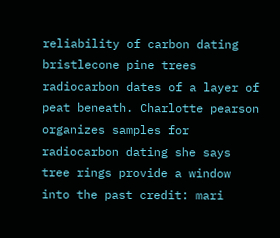reliability of carbon dating bristlecone pine trees radiocarbon dates of a layer of peat beneath. Charlotte pearson organizes samples for radiocarbon dating she says tree rings provide a window into the past credit: mari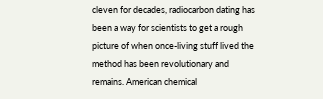cleven for decades, radiocarbon dating has been a way for scientists to get a rough picture of when once-living stuff lived the method has been revolutionary and remains. American chemical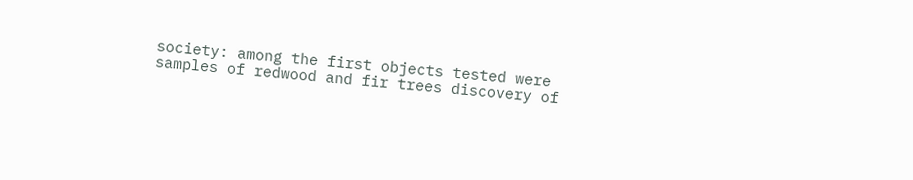society: among the first objects tested were samples of redwood and fir trees discovery of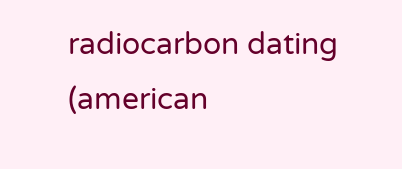radiocarbon dating (american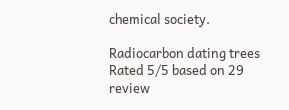chemical society.

Radiocarbon dating trees
Rated 5/5 based on 29 review